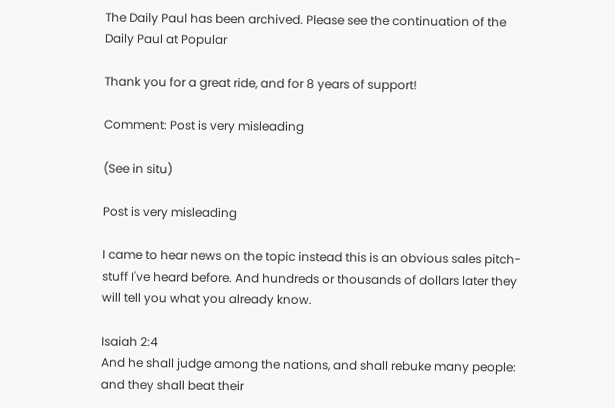The Daily Paul has been archived. Please see the continuation of the Daily Paul at Popular

Thank you for a great ride, and for 8 years of support!

Comment: Post is very misleading

(See in situ)

Post is very misleading

I came to hear news on the topic instead this is an obvious sales pitch-stuff I've heard before. And hundreds or thousands of dollars later they will tell you what you already know.

Isaiah 2:4
And he shall judge among the nations, and shall rebuke many people: and they shall beat their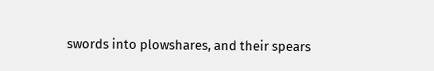swords into plowshares, and their spears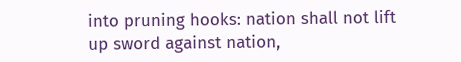into pruning hooks: nation shall not lift up sword against nation,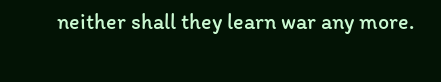neither shall they learn war any more.